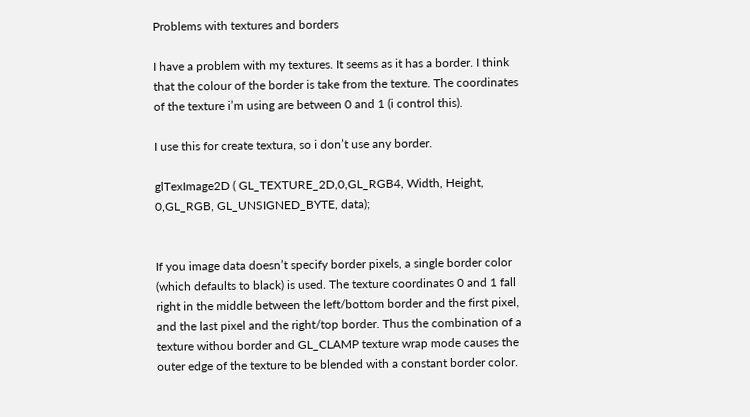Problems with textures and borders

I have a problem with my textures. It seems as it has a border. I think that the colour of the border is take from the texture. The coordinates of the texture i’m using are between 0 and 1 (i control this).

I use this for create textura, so i don’t use any border.

glTexImage2D ( GL_TEXTURE_2D,0,GL_RGB4, Width, Height, 0,GL_RGB, GL_UNSIGNED_BYTE, data);


If you image data doesn’t specify border pixels, a single border color (which defaults to black) is used. The texture coordinates 0 and 1 fall right in the middle between the left/bottom border and the first pixel, and the last pixel and the right/top border. Thus the combination of a texture withou border and GL_CLAMP texture wrap mode causes the outer edge of the texture to be blended with a constant border color.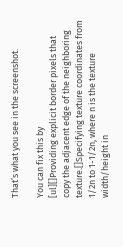That’s what you see in the screenshot.

You can fix this by
[ul][]Providing explicit border pixels that copy the adjacent edge of the neighboring texture.[]Specifying texture coordinates from 1/2n to 1-1/2n, where n is the texture width/height in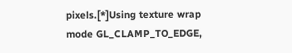pixels.[*]Using texture wrap mode GL_CLAMP_TO_EDGE,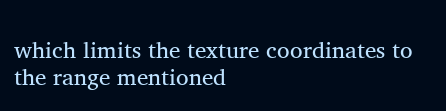which limits the texture coordinates to the range mentioned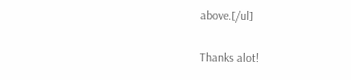above.[/ul]

Thanks alot!